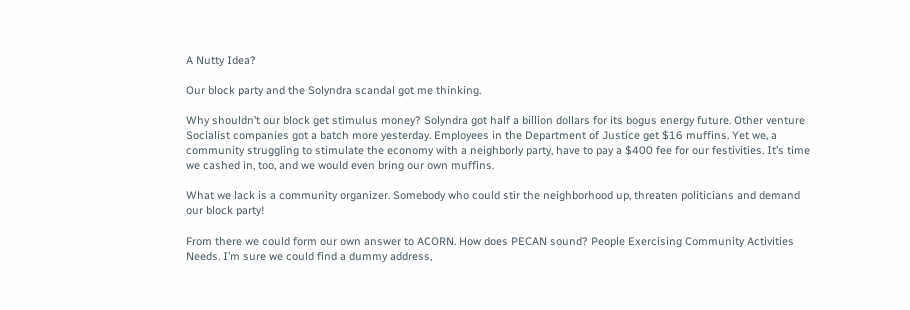A Nutty Idea?

Our block party and the Solyndra scandal got me thinking.

Why shouldn’t our block get stimulus money? Solyndra got half a billion dollars for its bogus energy future. Other venture Socialist companies got a batch more yesterday. Employees in the Department of Justice get $16 muffins. Yet we, a community struggling to stimulate the economy with a neighborly party, have to pay a $400 fee for our festivities. It’s time we cashed in, too, and we would even bring our own muffins.

What we lack is a community organizer. Somebody who could stir the neighborhood up, threaten politicians and demand our block party!

From there we could form our own answer to ACORN. How does PECAN sound? People Exercising Community Activities Needs. I’m sure we could find a dummy address,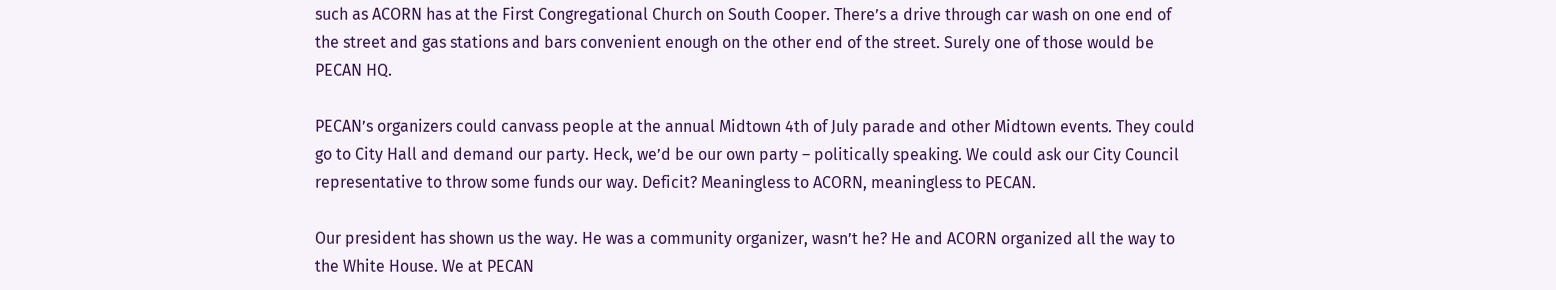such as ACORN has at the First Congregational Church on South Cooper. There’s a drive through car wash on one end of the street and gas stations and bars convenient enough on the other end of the street. Surely one of those would be PECAN HQ.

PECAN’s organizers could canvass people at the annual Midtown 4th of July parade and other Midtown events. They could go to City Hall and demand our party. Heck, we’d be our own party – politically speaking. We could ask our City Council representative to throw some funds our way. Deficit? Meaningless to ACORN, meaningless to PECAN.

Our president has shown us the way. He was a community organizer, wasn’t he? He and ACORN organized all the way to the White House. We at PECAN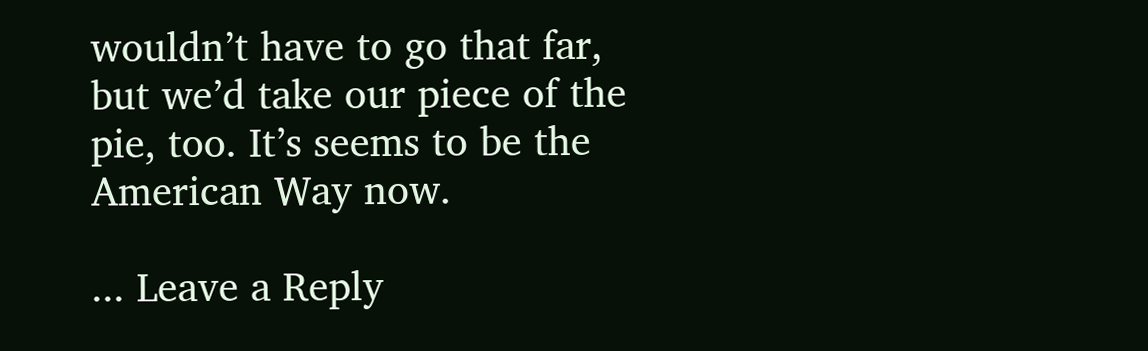wouldn’t have to go that far, but we’d take our piece of the pie, too. It’s seems to be the American Way now.

... Leave a Reply